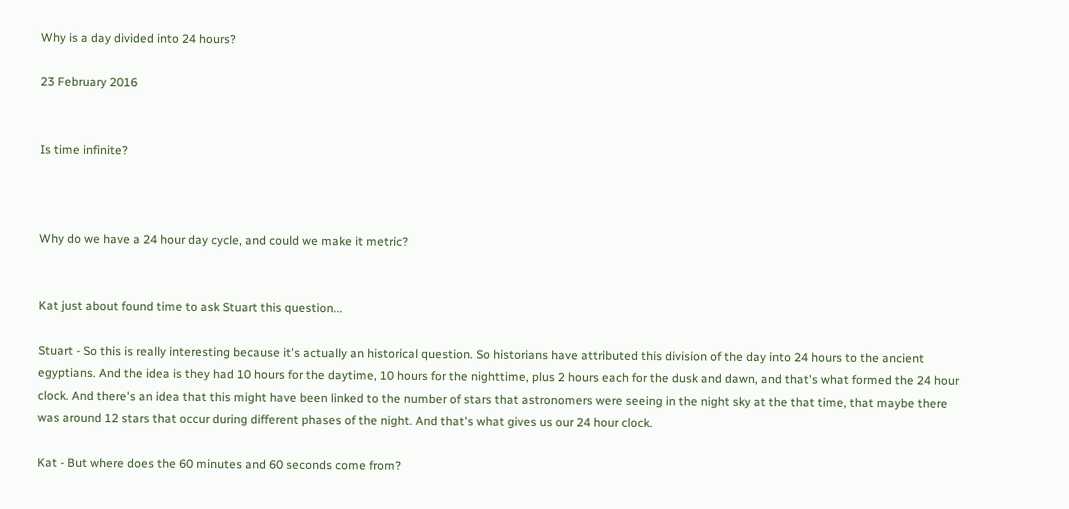Why is a day divided into 24 hours?

23 February 2016


Is time infinite?



Why do we have a 24 hour day cycle, and could we make it metric?


Kat just about found time to ask Stuart this question...

Stuart - So this is really interesting because it's actually an historical question. So historians have attributed this division of the day into 24 hours to the ancient egyptians. And the idea is they had 10 hours for the daytime, 10 hours for the nighttime, plus 2 hours each for the dusk and dawn, and that's what formed the 24 hour clock. And there's an idea that this might have been linked to the number of stars that astronomers were seeing in the night sky at the that time, that maybe there was around 12 stars that occur during different phases of the night. And that's what gives us our 24 hour clock.

Kat - But where does the 60 minutes and 60 seconds come from?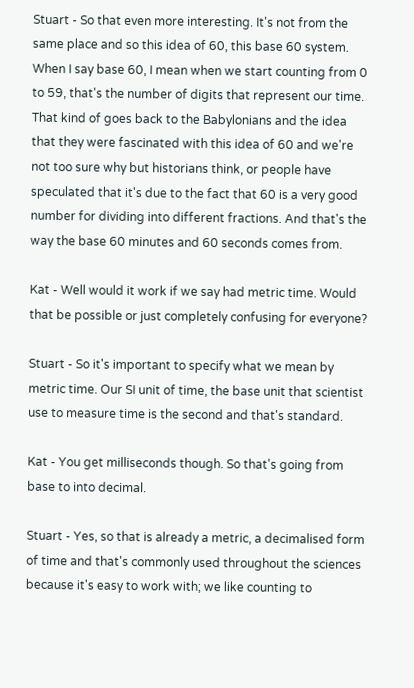Stuart - So that even more interesting. It's not from the same place and so this idea of 60, this base 60 system. When I say base 60, I mean when we start counting from 0 to 59, that's the number of digits that represent our time. That kind of goes back to the Babylonians and the idea that they were fascinated with this idea of 60 and we're not too sure why but historians think, or people have speculated that it's due to the fact that 60 is a very good number for dividing into different fractions. And that's the way the base 60 minutes and 60 seconds comes from.

Kat - Well would it work if we say had metric time. Would that be possible or just completely confusing for everyone?

Stuart - So it's important to specify what we mean by metric time. Our SI unit of time, the base unit that scientist use to measure time is the second and that's standard.

Kat - You get milliseconds though. So that's going from base to into decimal.

Stuart - Yes, so that is already a metric, a decimalised form of time and that's commonly used throughout the sciences because it's easy to work with; we like counting to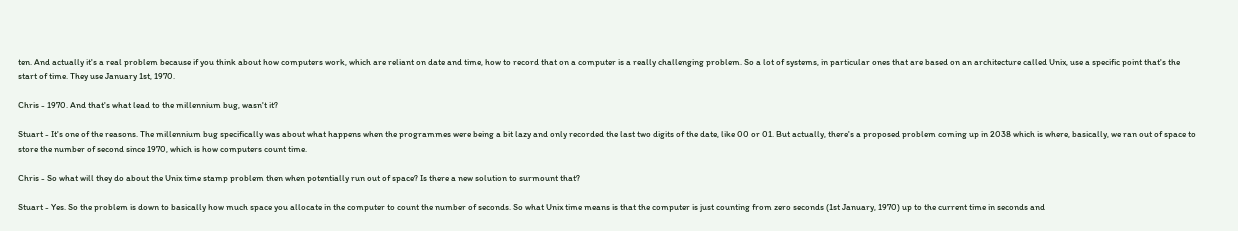ten. And actually it's a real problem because if you think about how computers work, which are reliant on date and time, how to record that on a computer is a really challenging problem. So a lot of systems, in particular ones that are based on an architecture called Unix, use a specific point that's the start of time. They use January 1st, 1970.

Chris - 1970. And that's what lead to the millennium bug, wasn't it?

Stuart - It's one of the reasons. The millennium bug specifically was about what happens when the programmes were being a bit lazy and only recorded the last two digits of the date, like 00 or 01. But actually, there's a proposed problem coming up in 2038 which is where, basically, we ran out of space to store the number of second since 1970, which is how computers count time.

Chris - So what will they do about the Unix time stamp problem then when potentially run out of space? Is there a new solution to surmount that?

Stuart - Yes. So the problem is down to basically how much space you allocate in the computer to count the number of seconds. So what Unix time means is that the computer is just counting from zero seconds (1st January, 1970) up to the current time in seconds and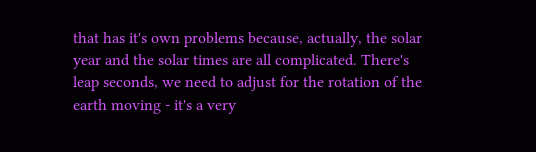that has it's own problems because, actually, the solar year and the solar times are all complicated. There's leap seconds, we need to adjust for the rotation of the earth moving - it's a very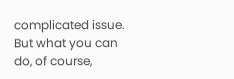complicated issue. But what you can do, of course,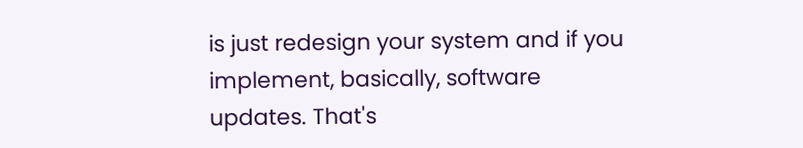is just redesign your system and if you implement, basically, software updates. That's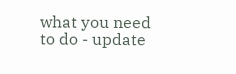what you need to do - update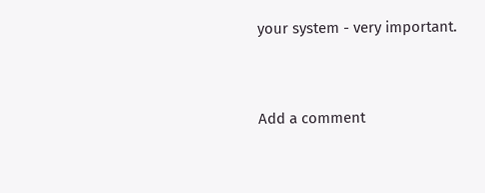your system - very important.


Add a comment